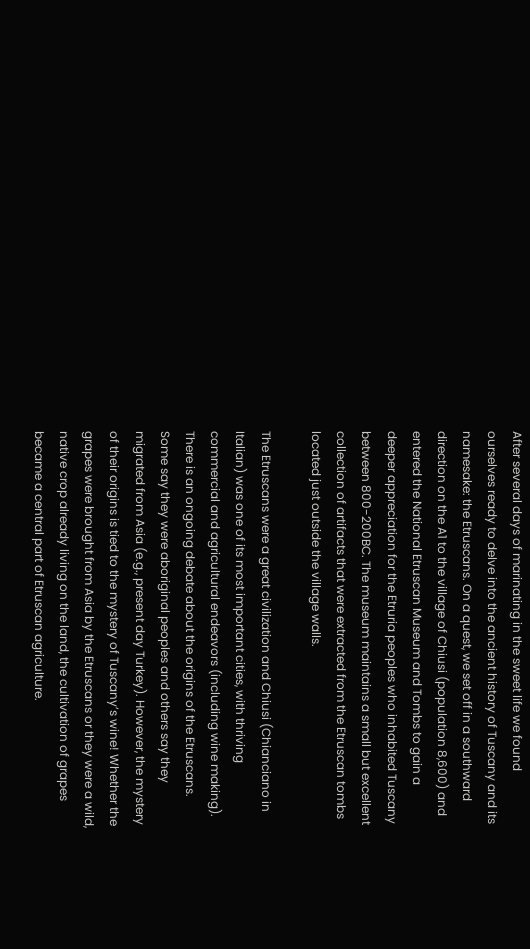After several days of marinating in the sweet life we found ourselves ready to delve into the ancient history of Tuscany and its namesake: the Etruscans. On a quest, we set off in a southward direction on the A1 to the village of Chiusi (population 8,600) and entered the National Etruscan Museum and Tombs to gain a deeper appreciation for the Etruria peoples who inhabited Tuscany between 800-200BC. The museum maintains a small but excellent collection of artifacts that were extracted from the Etruscan tombs located just outside the village walls.

The Etruscans were a great civilization and Chiusi (Chianciano in Italian) was one of its most important cities, with thriving commercial and agricultural endeavors (including wine making). There is an ongoing debate about the origins of the Etruscans. Some say they were aboriginal peoples and others say they migrated from Asia (e.g., present day Turkey). However, the mystery of their origins is tied to the mystery of Tuscany’s wine! Whether the grapes were brought from Asia by the Etruscans or they were a wild, native crop already living on the land, the cultivation of grapes became a central part of Etruscan agriculture.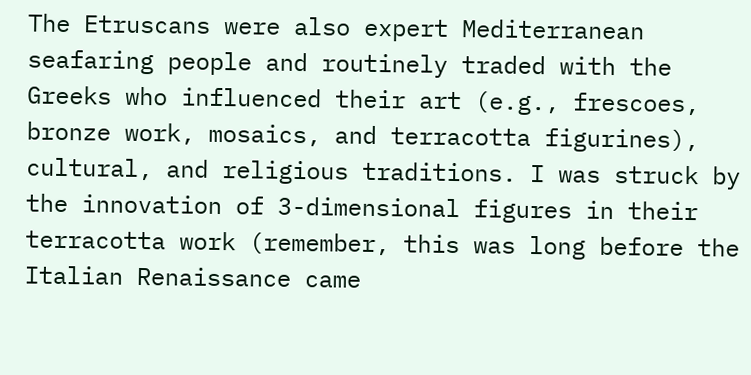The Etruscans were also expert Mediterranean seafaring people and routinely traded with the Greeks who influenced their art (e.g., frescoes, bronze work, mosaics, and terracotta figurines), cultural, and religious traditions. I was struck by the innovation of 3-dimensional figures in their terracotta work (remember, this was long before the Italian Renaissance came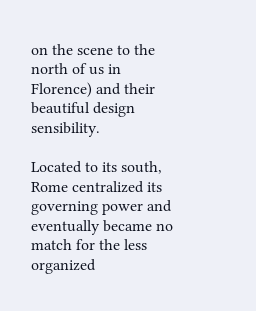on the scene to the north of us in Florence) and their beautiful design sensibility.

Located to its south, Rome centralized its governing power and eventually became no match for the less organized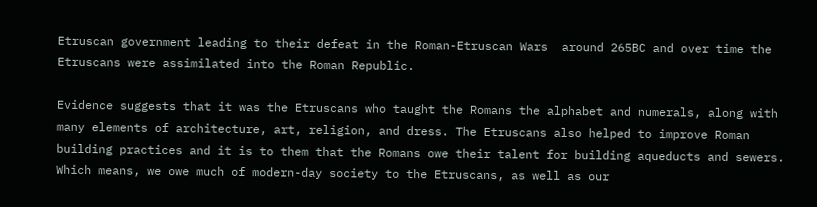Etruscan government leading to their defeat in the Roman-Etruscan Wars  around 265BC and over time the Etruscans were assimilated into the Roman Republic.

Evidence suggests that it was the Etruscans who taught the Romans the alphabet and numerals, along with many elements of architecture, art, religion, and dress. The Etruscans also helped to improve Roman building practices and it is to them that the Romans owe their talent for building aqueducts and sewers. Which means, we owe much of modern-day society to the Etruscans, as well as our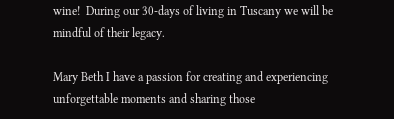wine!  During our 30-days of living in Tuscany we will be mindful of their legacy.

Mary Beth I have a passion for creating and experiencing unforgettable moments and sharing those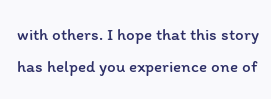with others. I hope that this story has helped you experience one of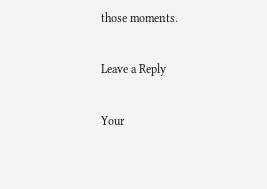those moments.

Leave a Reply

Your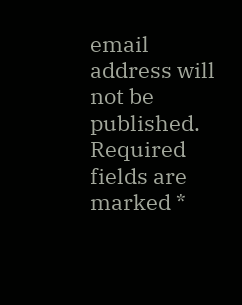email address will not be published. Required fields are marked *